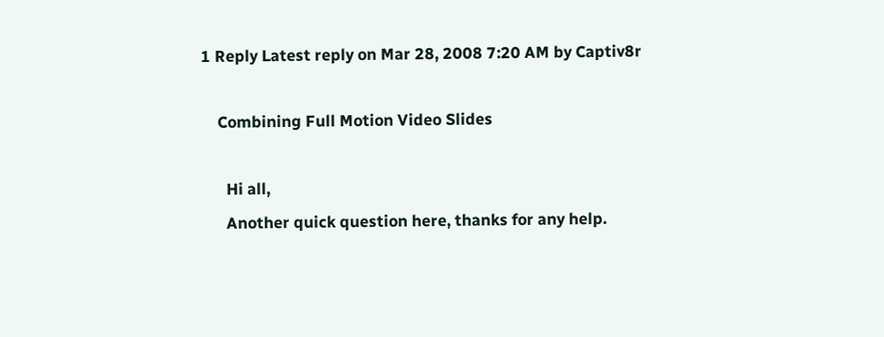1 Reply Latest reply on Mar 28, 2008 7:20 AM by Captiv8r

    Combining Full Motion Video Slides

      Hi all,
      Another quick question here, thanks for any help.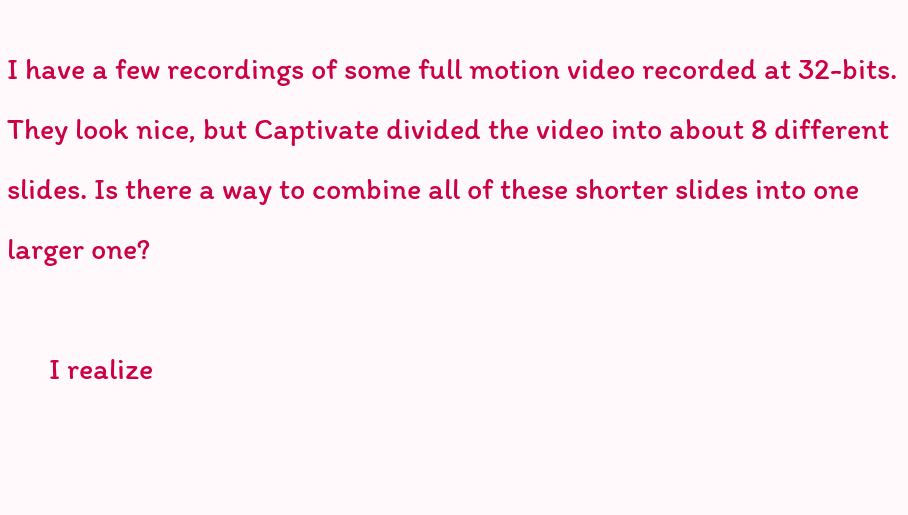I have a few recordings of some full motion video recorded at 32-bits. They look nice, but Captivate divided the video into about 8 different slides. Is there a way to combine all of these shorter slides into one larger one?

      I realize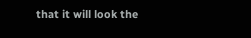that it will look the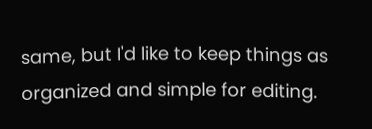same, but I'd like to keep things as organized and simple for editing.